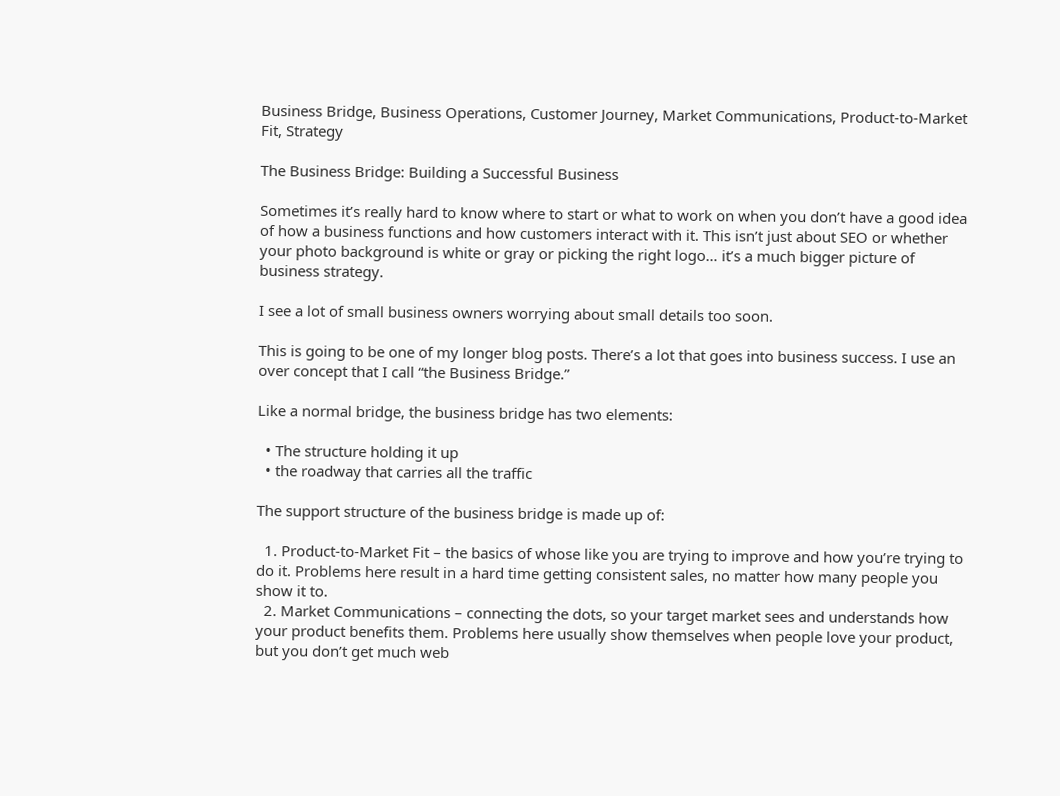Business Bridge, Business Operations, Customer Journey, Market Communications, Product-to-Market Fit, Strategy

The Business Bridge: Building a Successful Business

Sometimes it’s really hard to know where to start or what to work on when you don’t have a good idea of how a business functions and how customers interact with it. This isn’t just about SEO or whether your photo background is white or gray or picking the right logo… it’s a much bigger picture of business strategy.

I see a lot of small business owners worrying about small details too soon.

This is going to be one of my longer blog posts. There’s a lot that goes into business success. I use an over concept that I call “the Business Bridge.”

Like a normal bridge, the business bridge has two elements:

  • The structure holding it up
  • the roadway that carries all the traffic

The support structure of the business bridge is made up of:

  1. Product-to-Market Fit – the basics of whose like you are trying to improve and how you’re trying to do it. Problems here result in a hard time getting consistent sales, no matter how many people you show it to.
  2. Market Communications – connecting the dots, so your target market sees and understands how your product benefits them. Problems here usually show themselves when people love your product, but you don’t get much web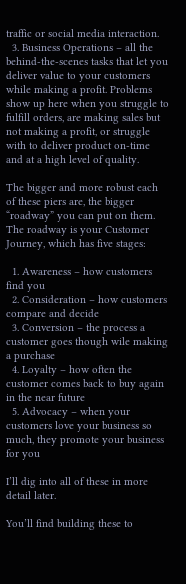traffic or social media interaction.
  3. Business Operations – all the behind-the-scenes tasks that let you deliver value to your customers while making a profit. Problems show up here when you struggle to fulfill orders, are making sales but not making a profit, or struggle with to deliver product on-time and at a high level of quality.

The bigger and more robust each of these piers are, the bigger “roadway” you can put on them. The roadway is your Customer Journey, which has five stages:

  1. Awareness – how customers find you
  2. Consideration – how customers compare and decide
  3. Conversion – the process a customer goes though wile making a purchase
  4. Loyalty – how often the customer comes back to buy again in the near future
  5. Advocacy – when your customers love your business so much, they promote your business for you

I’ll dig into all of these in more detail later.

You’ll find building these to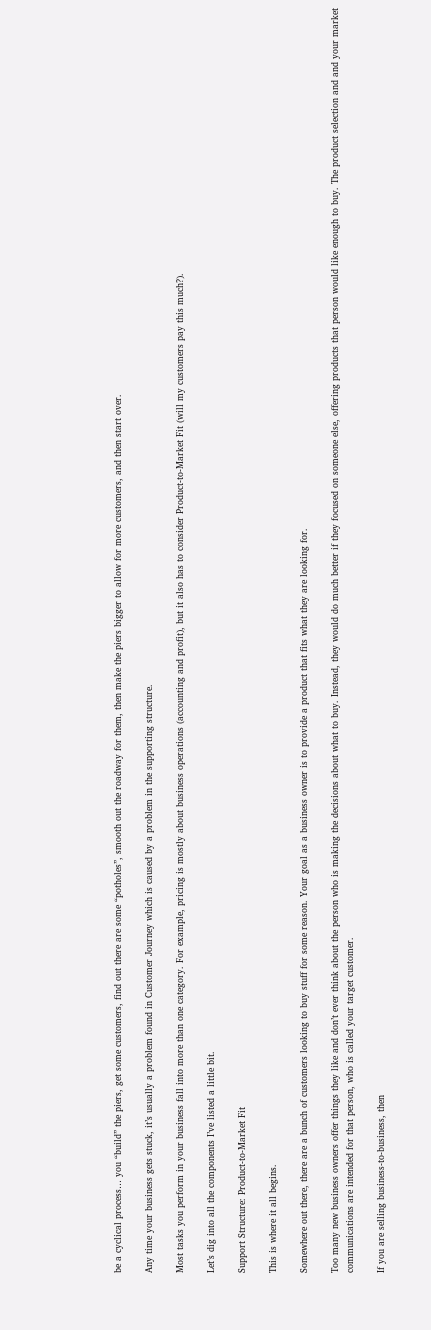be a cyclical process… you “build” the piers, get some customers, find out there are some “potholes”, smooth out the roadway for them, then make the piers bigger to allow for more customers, and then start over.

Any time your business gets stuck, it’s usually a problem found in Customer Journey which is caused by a problem in the supporting structure.

Most tasks you perform in your business fall into more than one category. For example, pricing is mostly about business operations (accounting and profit), but it also has to consider Product-to-Market Fit (will my customers pay this much?).

Let’s dig into all the components I’ve listed a little bit.

Support Structure: Product-to-Market Fit

This is where it all begins.

Somewhere out there, there are a bunch of customers looking to buy stuff for some reason. Your goal as a business owner is to provide a product that fits what they are looking for.

Too many new business owners offer things they like and don’t ever think about the person who is making the decisions about what to buy. Instead, they would do much better if they focused on someone else, offering products that person would like enough to buy. The product selection and and your market communications are intended for that person, who is called your target customer.

If you are selling business-to-business, then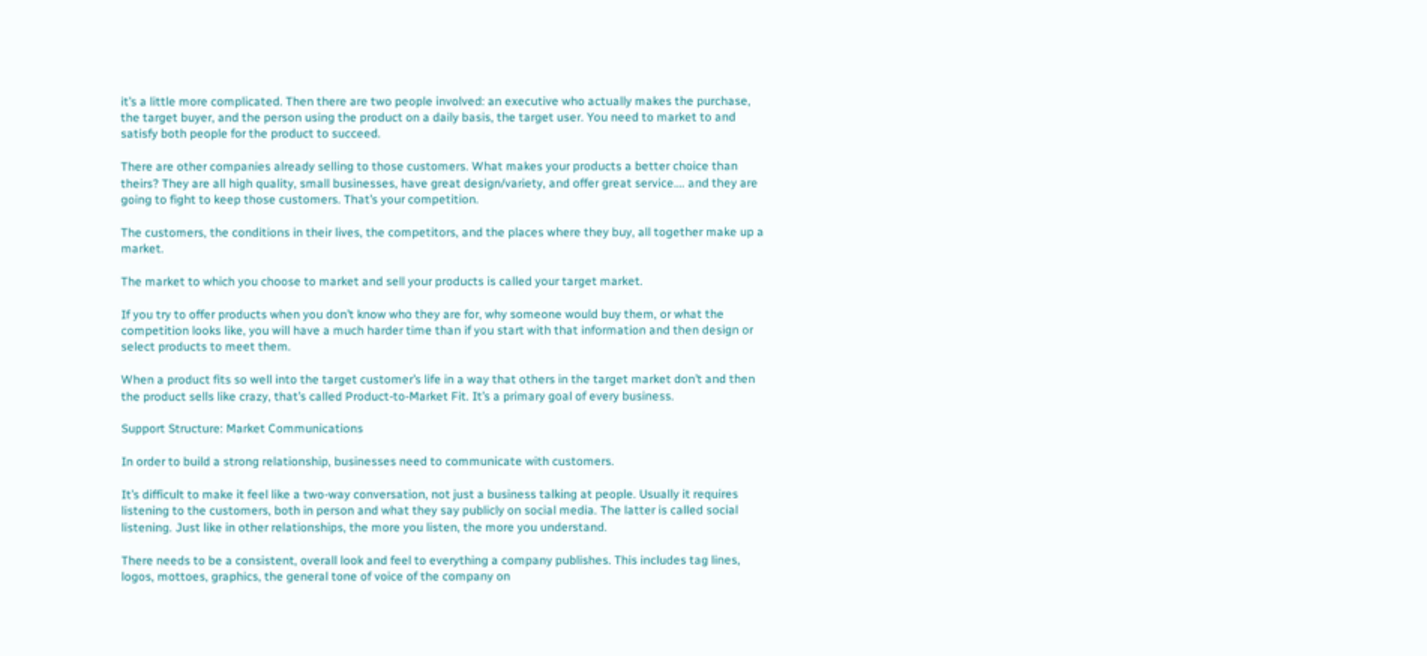it’s a little more complicated. Then there are two people involved: an executive who actually makes the purchase, the target buyer, and the person using the product on a daily basis, the target user. You need to market to and satisfy both people for the product to succeed.

There are other companies already selling to those customers. What makes your products a better choice than theirs? They are all high quality, small businesses, have great design/variety, and offer great service…. and they are going to fight to keep those customers. That’s your competition.

The customers, the conditions in their lives, the competitors, and the places where they buy, all together make up a market.

The market to which you choose to market and sell your products is called your target market.

If you try to offer products when you don’t know who they are for, why someone would buy them, or what the competition looks like, you will have a much harder time than if you start with that information and then design or select products to meet them.

When a product fits so well into the target customer’s life in a way that others in the target market don’t and then the product sells like crazy, that’s called Product-to-Market Fit. It’s a primary goal of every business.

Support Structure: Market Communications

In order to build a strong relationship, businesses need to communicate with customers.

It’s difficult to make it feel like a two-way conversation, not just a business talking at people. Usually it requires listening to the customers, both in person and what they say publicly on social media. The latter is called social listening. Just like in other relationships, the more you listen, the more you understand.

There needs to be a consistent, overall look and feel to everything a company publishes. This includes tag lines, logos, mottoes, graphics, the general tone of voice of the company on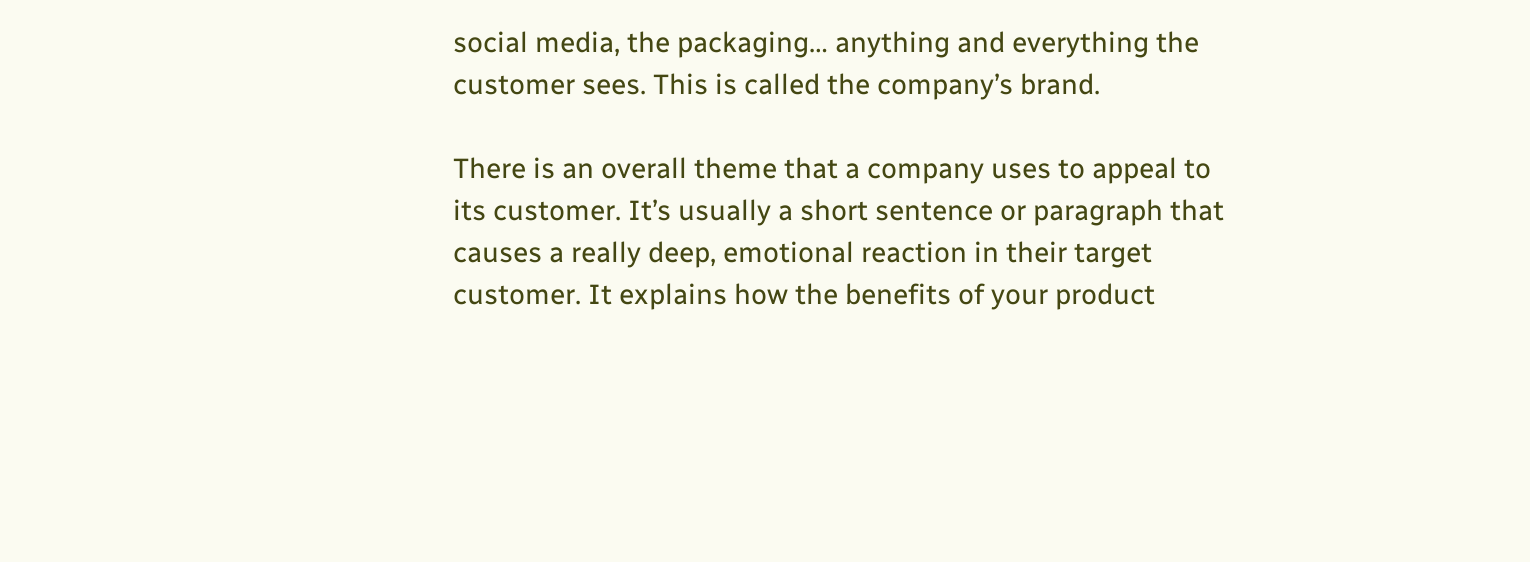social media, the packaging… anything and everything the customer sees. This is called the company’s brand.

There is an overall theme that a company uses to appeal to its customer. It’s usually a short sentence or paragraph that causes a really deep, emotional reaction in their target customer. It explains how the benefits of your product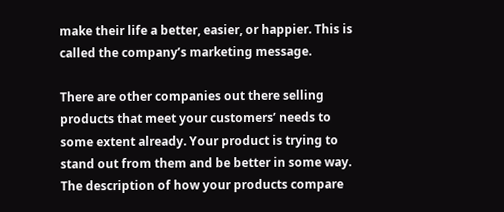make their life a better, easier, or happier. This is called the company’s marketing message.

There are other companies out there selling products that meet your customers’ needs to some extent already. Your product is trying to stand out from them and be better in some way. The description of how your products compare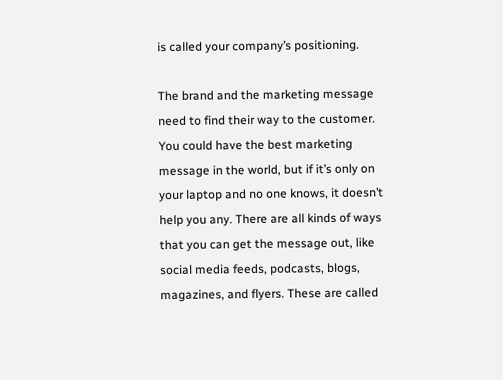is called your company’s positioning.

The brand and the marketing message need to find their way to the customer. You could have the best marketing message in the world, but if it’s only on your laptop and no one knows, it doesn’t help you any. There are all kinds of ways that you can get the message out, like social media feeds, podcasts, blogs, magazines, and flyers. These are called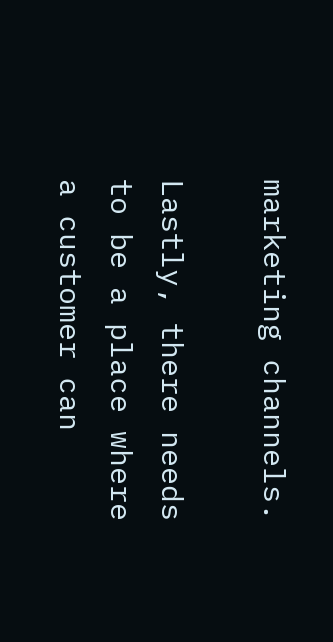marketing channels.

Lastly, there needs to be a place where a customer can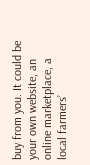buy from you. It could be your own website, an online marketplace, a local farmers’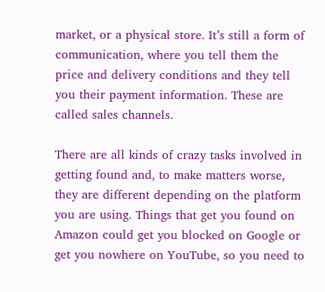market, or a physical store. It’s still a form of communication, where you tell them the price and delivery conditions and they tell you their payment information. These are called sales channels.

There are all kinds of crazy tasks involved in getting found and, to make matters worse, they are different depending on the platform you are using. Things that get you found on Amazon could get you blocked on Google or get you nowhere on YouTube, so you need to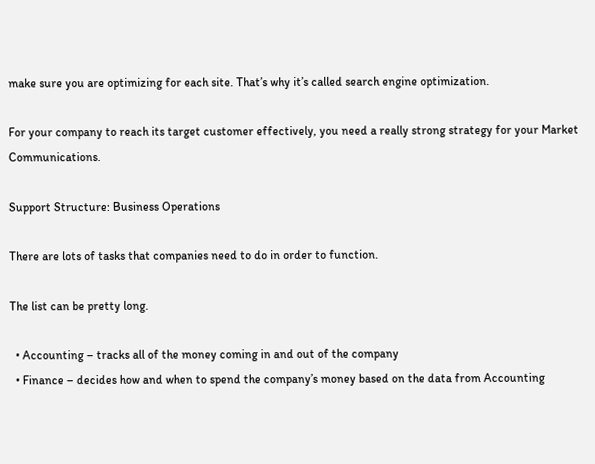make sure you are optimizing for each site. That’s why it’s called search engine optimization.

For your company to reach its target customer effectively, you need a really strong strategy for your Market Communications.

Support Structure: Business Operations

There are lots of tasks that companies need to do in order to function.

The list can be pretty long.

  • Accounting – tracks all of the money coming in and out of the company
  • Finance – decides how and when to spend the company’s money based on the data from Accounting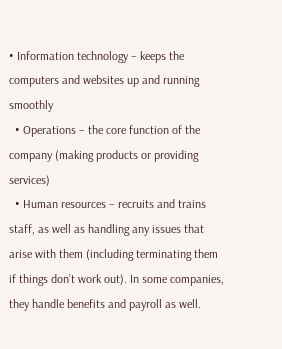• Information technology – keeps the computers and websites up and running smoothly
  • Operations – the core function of the company (making products or providing services)
  • Human resources – recruits and trains staff, as well as handling any issues that arise with them (including terminating them if things don’t work out). In some companies, they handle benefits and payroll as well.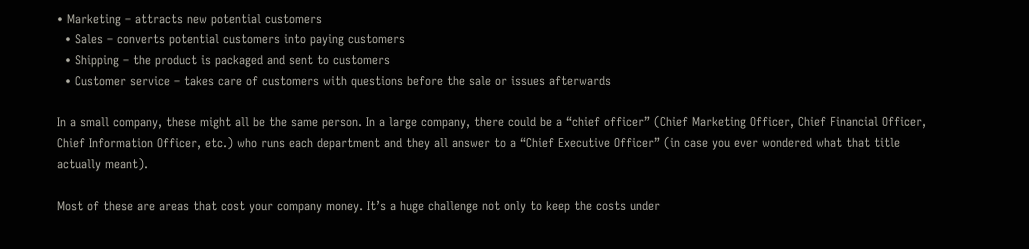• Marketing – attracts new potential customers
  • Sales – converts potential customers into paying customers
  • Shipping – the product is packaged and sent to customers
  • Customer service – takes care of customers with questions before the sale or issues afterwards

In a small company, these might all be the same person. In a large company, there could be a “chief officer” (Chief Marketing Officer, Chief Financial Officer, Chief Information Officer, etc.) who runs each department and they all answer to a “Chief Executive Officer” (in case you ever wondered what that title actually meant).

Most of these are areas that cost your company money. It’s a huge challenge not only to keep the costs under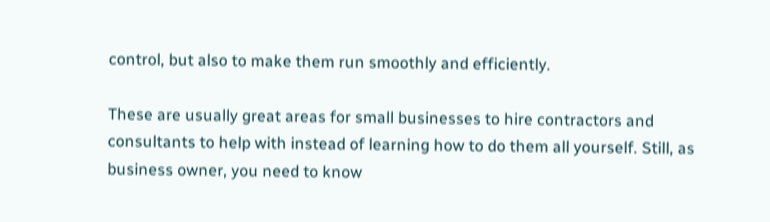control, but also to make them run smoothly and efficiently.

These are usually great areas for small businesses to hire contractors and consultants to help with instead of learning how to do them all yourself. Still, as business owner, you need to know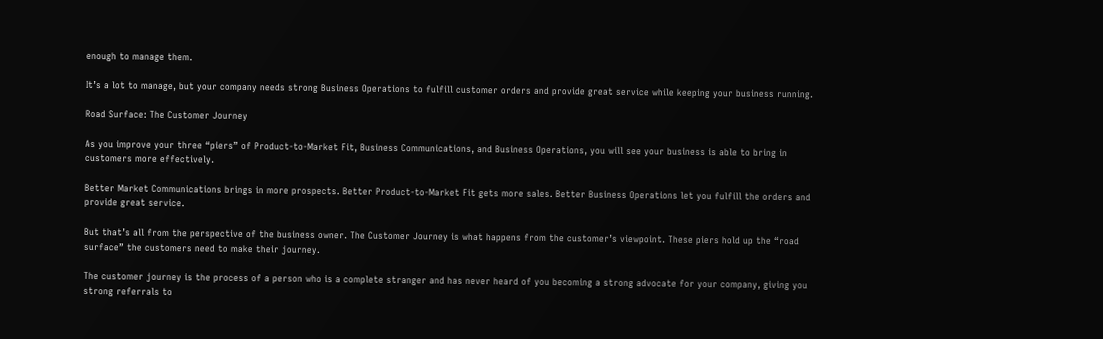enough to manage them.

It’s a lot to manage, but your company needs strong Business Operations to fulfill customer orders and provide great service while keeping your business running.

Road Surface: The Customer Journey

As you improve your three “piers” of Product-to-Market Fit, Business Communications, and Business Operations, you will see your business is able to bring in customers more effectively.

Better Market Communications brings in more prospects. Better Product-to-Market Fit gets more sales. Better Business Operations let you fulfill the orders and provide great service.

But that’s all from the perspective of the business owner. The Customer Journey is what happens from the customer’s viewpoint. These piers hold up the “road surface” the customers need to make their journey.

The customer journey is the process of a person who is a complete stranger and has never heard of you becoming a strong advocate for your company, giving you strong referrals to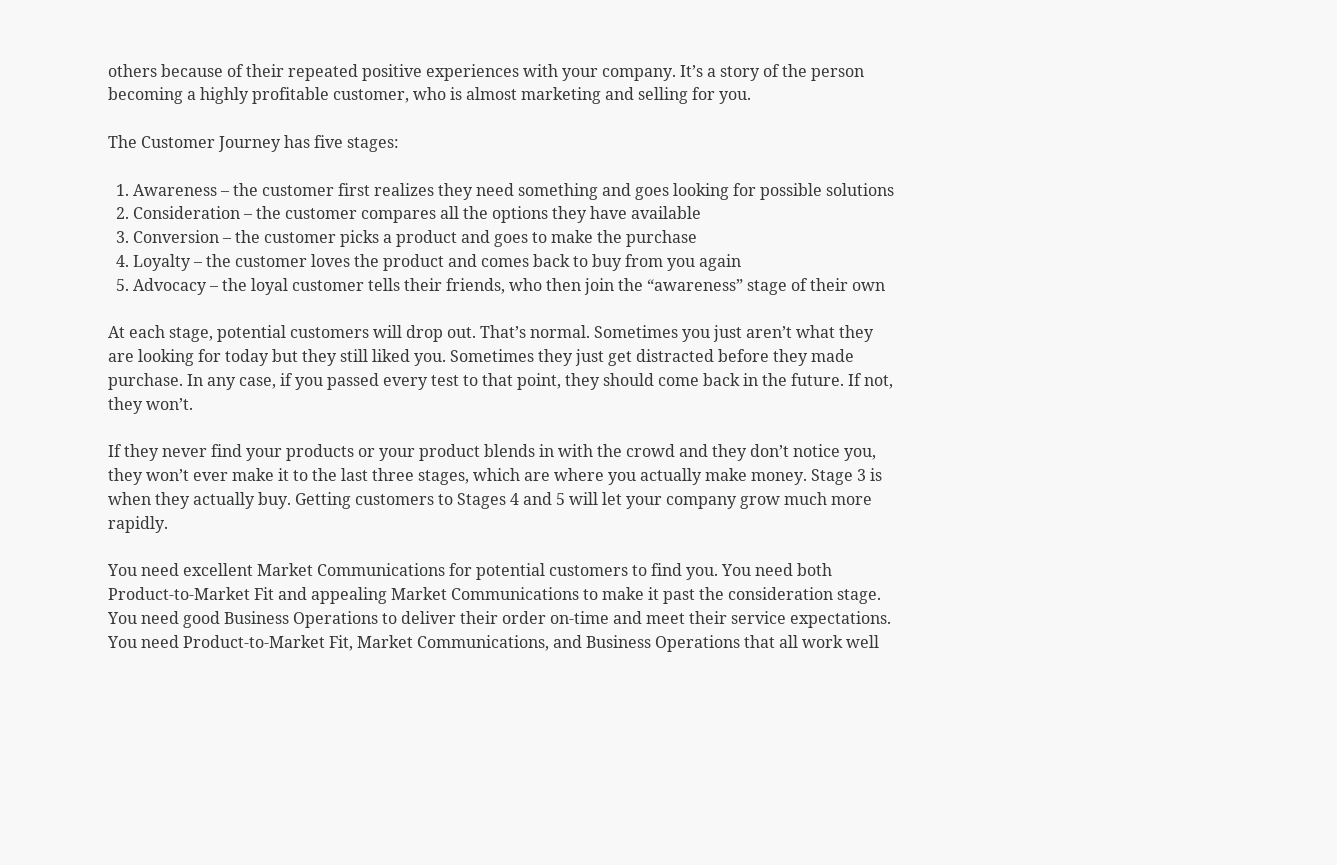others because of their repeated positive experiences with your company. It’s a story of the person becoming a highly profitable customer, who is almost marketing and selling for you.

The Customer Journey has five stages:

  1. Awareness – the customer first realizes they need something and goes looking for possible solutions
  2. Consideration – the customer compares all the options they have available
  3. Conversion – the customer picks a product and goes to make the purchase
  4. Loyalty – the customer loves the product and comes back to buy from you again
  5. Advocacy – the loyal customer tells their friends, who then join the “awareness” stage of their own

At each stage, potential customers will drop out. That’s normal. Sometimes you just aren’t what they are looking for today but they still liked you. Sometimes they just get distracted before they made purchase. In any case, if you passed every test to that point, they should come back in the future. If not, they won’t.

If they never find your products or your product blends in with the crowd and they don’t notice you, they won’t ever make it to the last three stages, which are where you actually make money. Stage 3 is when they actually buy. Getting customers to Stages 4 and 5 will let your company grow much more rapidly.

You need excellent Market Communications for potential customers to find you. You need both Product-to-Market Fit and appealing Market Communications to make it past the consideration stage. You need good Business Operations to deliver their order on-time and meet their service expectations. You need Product-to-Market Fit, Market Communications, and Business Operations that all work well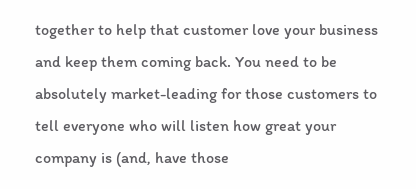together to help that customer love your business and keep them coming back. You need to be absolutely market-leading for those customers to tell everyone who will listen how great your company is (and, have those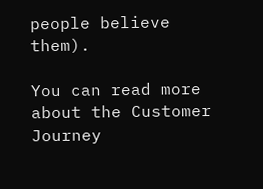people believe them).

You can read more about the Customer Journey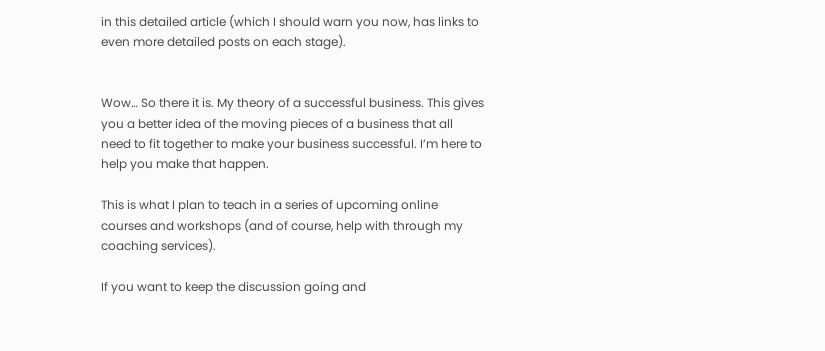in this detailed article (which I should warn you now, has links to even more detailed posts on each stage).


Wow… So there it is. My theory of a successful business. This gives you a better idea of the moving pieces of a business that all need to fit together to make your business successful. I’m here to help you make that happen.

This is what I plan to teach in a series of upcoming online courses and workshops (and of course, help with through my coaching services).

If you want to keep the discussion going and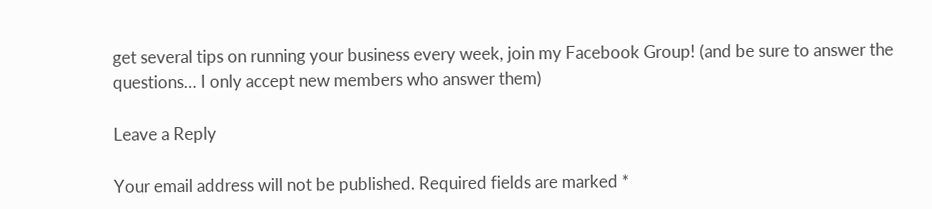get several tips on running your business every week, join my Facebook Group! (and be sure to answer the questions… I only accept new members who answer them)

Leave a Reply

Your email address will not be published. Required fields are marked *